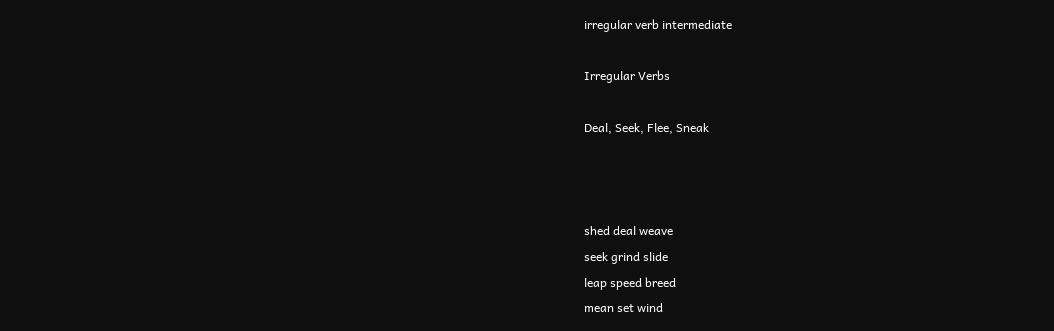irregular verb intermediate

Irregular Verbs

Deal, Seek, Flee, Sneak



shed deal weave
seek grind slide
leap speed breed
mean set wind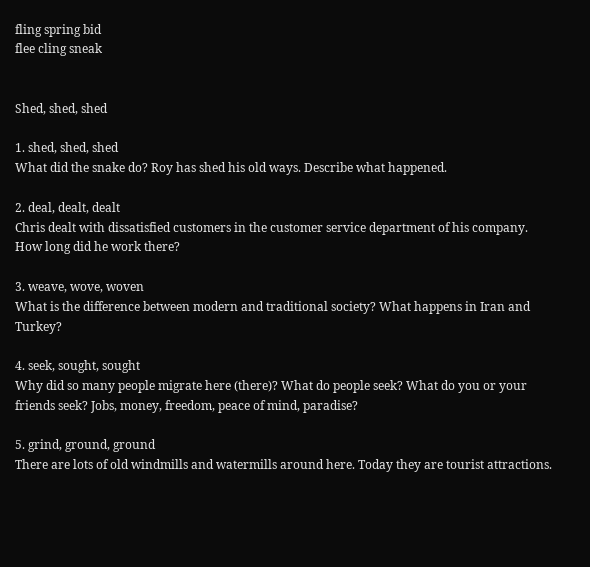fling spring bid
flee cling sneak


Shed, shed, shed

1. shed, shed, shed
What did the snake do? Roy has shed his old ways. Describe what happened.

2. deal, dealt, dealt
Chris dealt with dissatisfied customers in the customer service department of his company. How long did he work there?

3. weave, wove, woven
What is the difference between modern and traditional society? What happens in Iran and Turkey?

4. seek, sought, sought
Why did so many people migrate here (there)? What do people seek? What do you or your friends seek? Jobs, money, freedom, peace of mind, paradise?

5. grind, ground, ground
There are lots of old windmills and watermills around here. Today they are tourist attractions.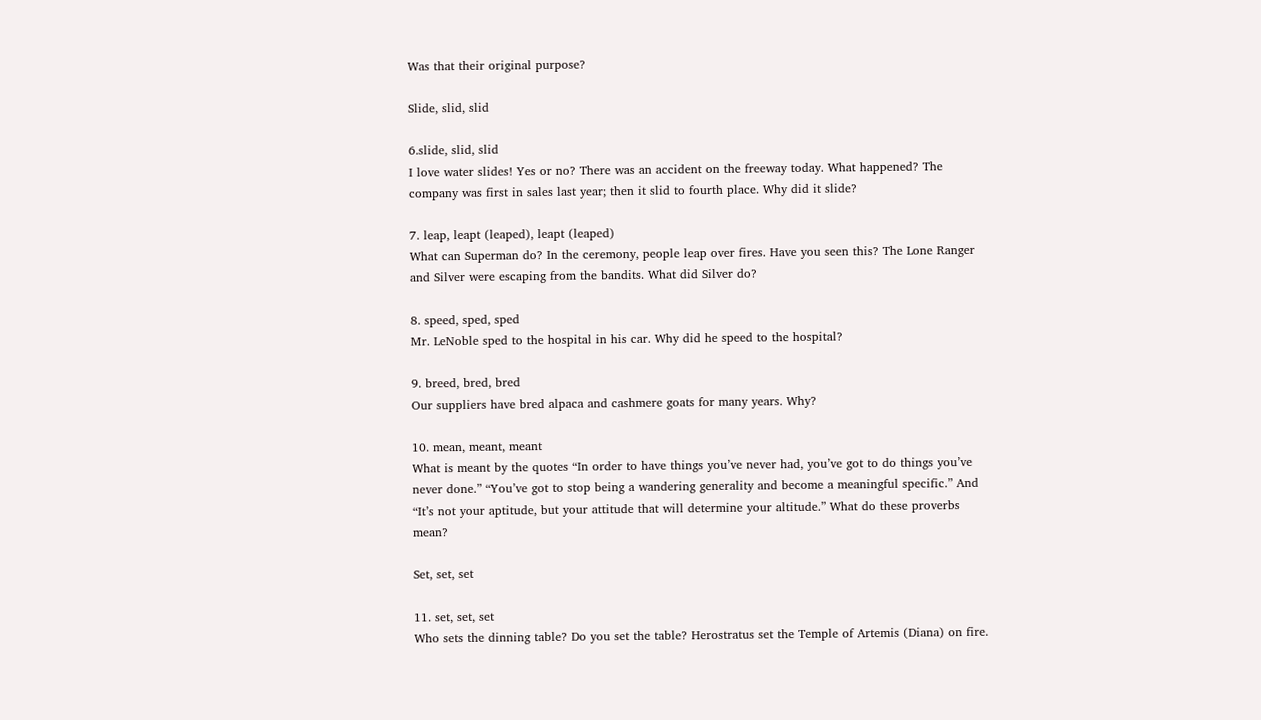Was that their original purpose?

Slide, slid, slid

6.slide, slid, slid
I love water slides! Yes or no? There was an accident on the freeway today. What happened? The company was first in sales last year; then it slid to fourth place. Why did it slide?

7. leap, leapt (leaped), leapt (leaped)
What can Superman do? In the ceremony, people leap over fires. Have you seen this? The Lone Ranger and Silver were escaping from the bandits. What did Silver do?

8. speed, sped, sped
Mr. LeNoble sped to the hospital in his car. Why did he speed to the hospital?

9. breed, bred, bred
Our suppliers have bred alpaca and cashmere goats for many years. Why?

10. mean, meant, meant
What is meant by the quotes “In order to have things you’ve never had, you’ve got to do things you’ve never done.” “You’ve got to stop being a wandering generality and become a meaningful specific.” And “It’s not your aptitude, but your attitude that will determine your altitude.” What do these proverbs mean?

Set, set, set

11. set, set, set
Who sets the dinning table? Do you set the table? Herostratus set the Temple of Artemis (Diana) on fire.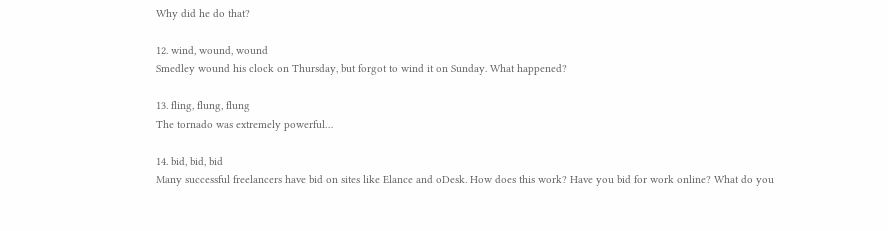Why did he do that?

12. wind, wound, wound
Smedley wound his clock on Thursday, but forgot to wind it on Sunday. What happened?

13. fling, flung, flung
The tornado was extremely powerful…

14. bid, bid, bid
Many successful freelancers have bid on sites like Elance and oDesk. How does this work? Have you bid for work online? What do you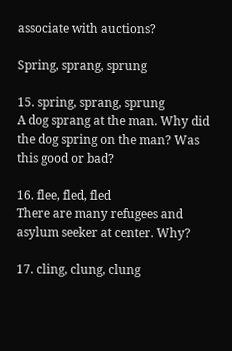associate with auctions?

Spring, sprang, sprung

15. spring, sprang, sprung
A dog sprang at the man. Why did the dog spring on the man? Was this good or bad?

16. flee, fled, fled
There are many refugees and asylum seeker at center. Why?

17. cling, clung, clung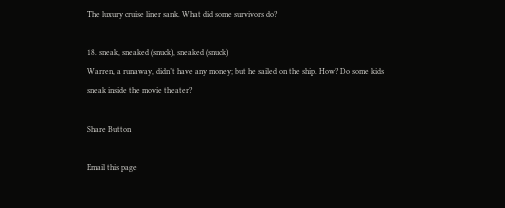The luxury cruise liner sank. What did some survivors do?

18. sneak, sneaked (snuck), sneaked (snuck)
Warren, a runaway, didn’t have any money; but he sailed on the ship. How? Do some kids sneak inside the movie theater?

Share Button

Email this page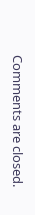Comments are closed.